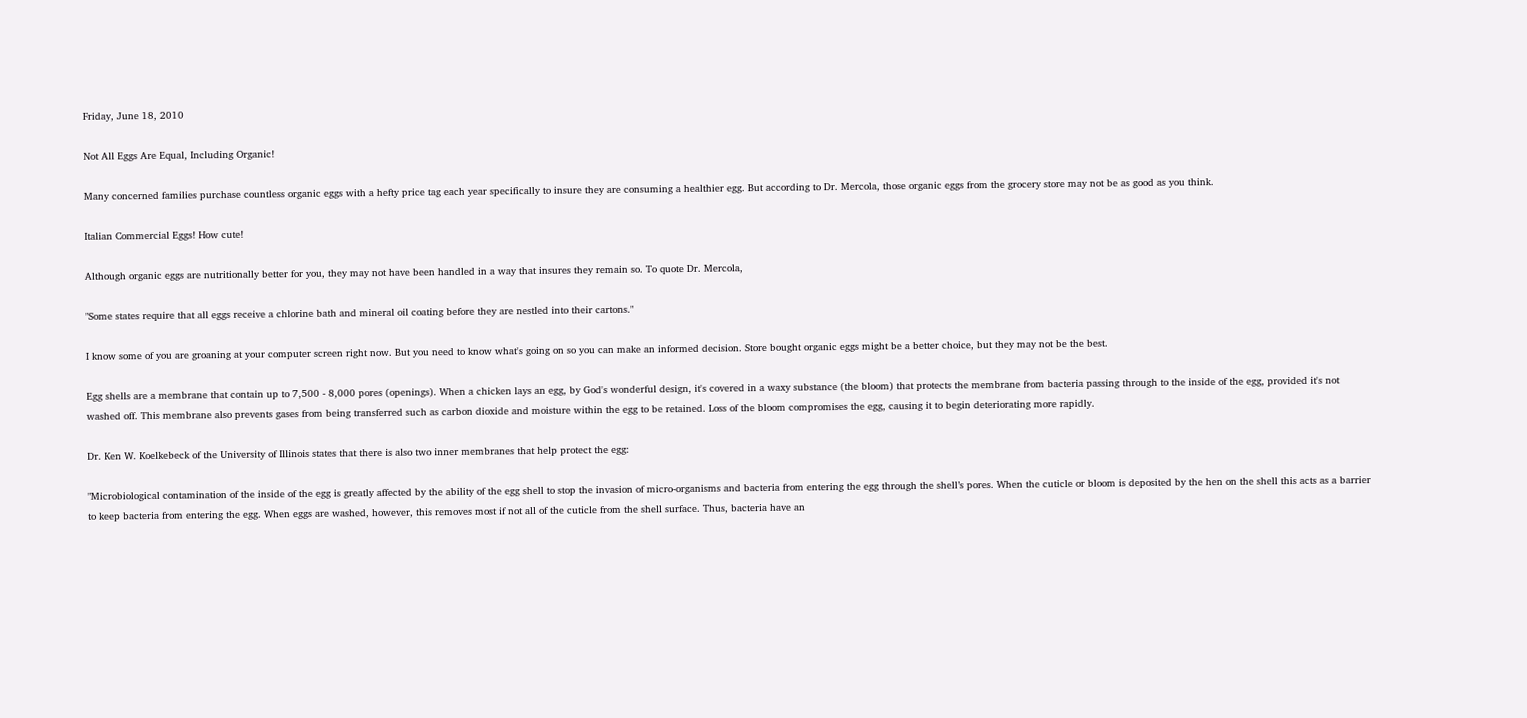Friday, June 18, 2010

Not All Eggs Are Equal, Including Organic!

Many concerned families purchase countless organic eggs with a hefty price tag each year specifically to insure they are consuming a healthier egg. But according to Dr. Mercola, those organic eggs from the grocery store may not be as good as you think.

Italian Commercial Eggs! How cute!

Although organic eggs are nutritionally better for you, they may not have been handled in a way that insures they remain so. To quote Dr. Mercola,

"Some states require that all eggs receive a chlorine bath and mineral oil coating before they are nestled into their cartons."

I know some of you are groaning at your computer screen right now. But you need to know what's going on so you can make an informed decision. Store bought organic eggs might be a better choice, but they may not be the best.

Egg shells are a membrane that contain up to 7,500 - 8,000 pores (openings). When a chicken lays an egg, by God's wonderful design, it's covered in a waxy substance (the bloom) that protects the membrane from bacteria passing through to the inside of the egg, provided it's not washed off. This membrane also prevents gases from being transferred such as carbon dioxide and moisture within the egg to be retained. Loss of the bloom compromises the egg, causing it to begin deteriorating more rapidly.

Dr. Ken W. Koelkebeck of the University of Illinois states that there is also two inner membranes that help protect the egg:

"Microbiological contamination of the inside of the egg is greatly affected by the ability of the egg shell to stop the invasion of micro-organisms and bacteria from entering the egg through the shell’s pores. When the cuticle or bloom is deposited by the hen on the shell this acts as a barrier to keep bacteria from entering the egg. When eggs are washed, however, this removes most if not all of the cuticle from the shell surface. Thus, bacteria have an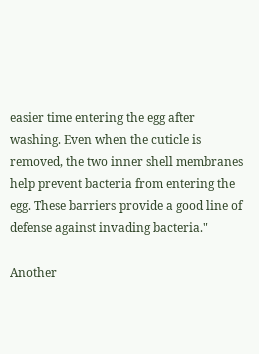easier time entering the egg after washing. Even when the cuticle is removed, the two inner shell membranes help prevent bacteria from entering the egg. These barriers provide a good line of defense against invading bacteria."

Another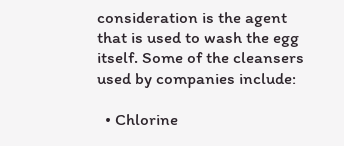consideration is the agent that is used to wash the egg itself. Some of the cleansers used by companies include:

  • Chlorine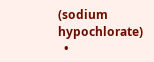(sodium hypochlorate)
  •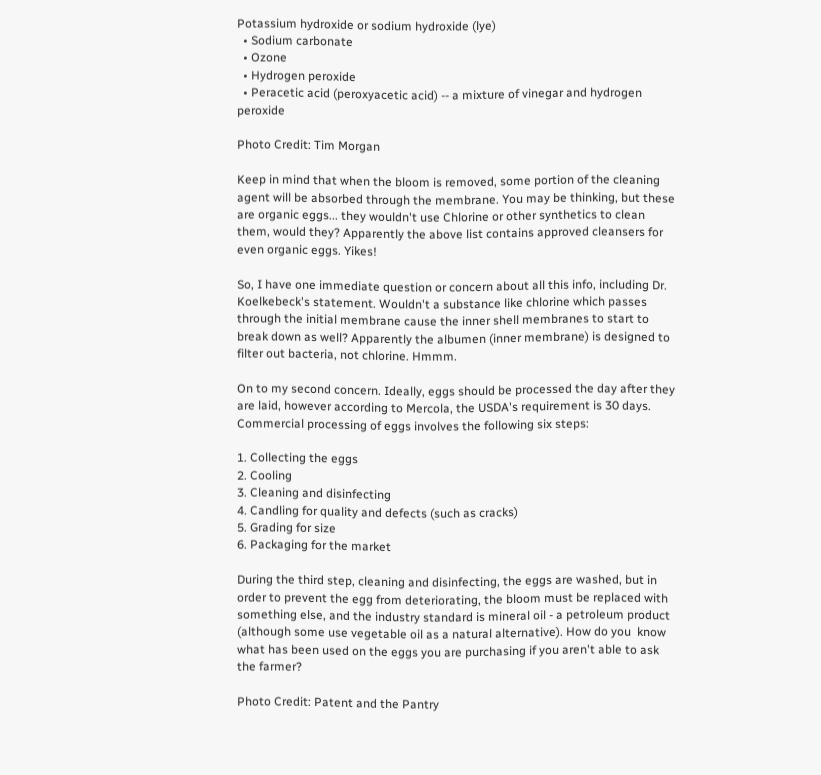Potassium hydroxide or sodium hydroxide (lye)
  • Sodium carbonate
  • Ozone
  • Hydrogen peroxide
  • Peracetic acid (peroxyacetic acid) -- a mixture of vinegar and hydrogen peroxide

Photo Credit: Tim Morgan

Keep in mind that when the bloom is removed, some portion of the cleaning agent will be absorbed through the membrane. You may be thinking, but these are organic eggs... they wouldn't use Chlorine or other synthetics to clean them, would they? Apparently the above list contains approved cleansers for even organic eggs. Yikes!

So, I have one immediate question or concern about all this info, including Dr. Koelkebeck's statement. Wouldn't a substance like chlorine which passes through the initial membrane cause the inner shell membranes to start to break down as well? Apparently the albumen (inner membrane) is designed to filter out bacteria, not chlorine. Hmmm.

On to my second concern. Ideally, eggs should be processed the day after they are laid, however according to Mercola, the USDA's requirement is 30 days.
Commercial processing of eggs involves the following six steps:

1. Collecting the eggs
2. Cooling
3. Cleaning and disinfecting
4. Candling for quality and defects (such as cracks)
5. Grading for size
6. Packaging for the market

During the third step, cleaning and disinfecting, the eggs are washed, but in order to prevent the egg from deteriorating, the bloom must be replaced with something else, and the industry standard is mineral oil - a petroleum product (although some use vegetable oil as a natural alternative). How do you  know what has been used on the eggs you are purchasing if you aren't able to ask the farmer?

Photo Credit: Patent and the Pantry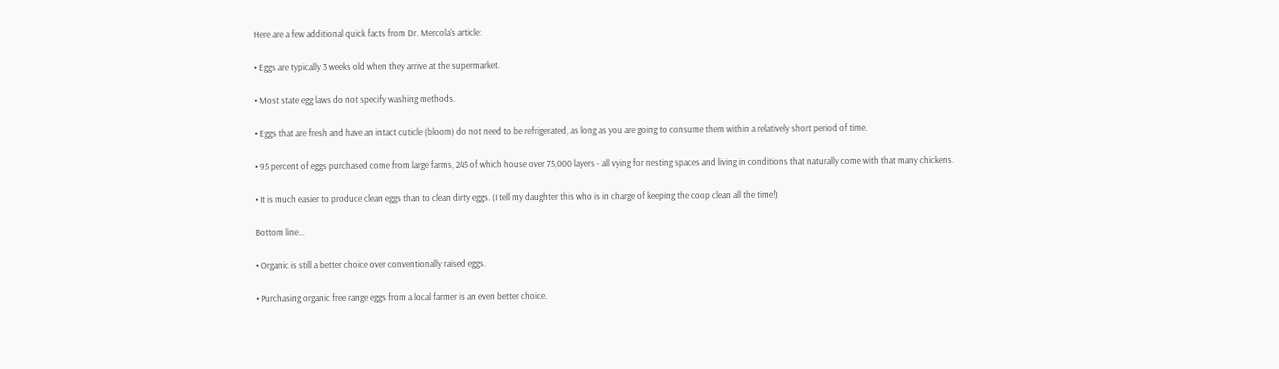Here are a few additional quick facts from Dr. Mercola's article:

• Eggs are typically 3 weeks old when they arrive at the supermarket.

• Most state egg laws do not specify washing methods.

• Eggs that are fresh and have an intact cuticle (bloom) do not need to be refrigerated, as long as you are going to consume them within a relatively short period of time.

• 95 percent of eggs purchased come from large farms, 245 of which house over 75,000 layers - all vying for nesting spaces and living in conditions that naturally come with that many chickens.

• It is much easier to produce clean eggs than to clean dirty eggs. (I tell my daughter this who is in charge of keeping the coop clean all the time!)

Bottom line...

• Organic is still a better choice over conventionally raised eggs.

• Purchasing organic free range eggs from a local farmer is an even better choice.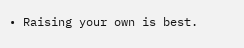• Raising your own is best.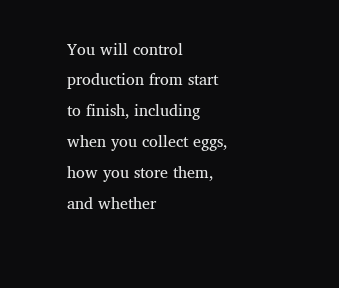You will control production from start to finish, including when you collect eggs, how you store them, and whether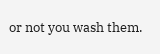or not you wash them.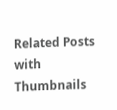Related Posts with Thumbnails